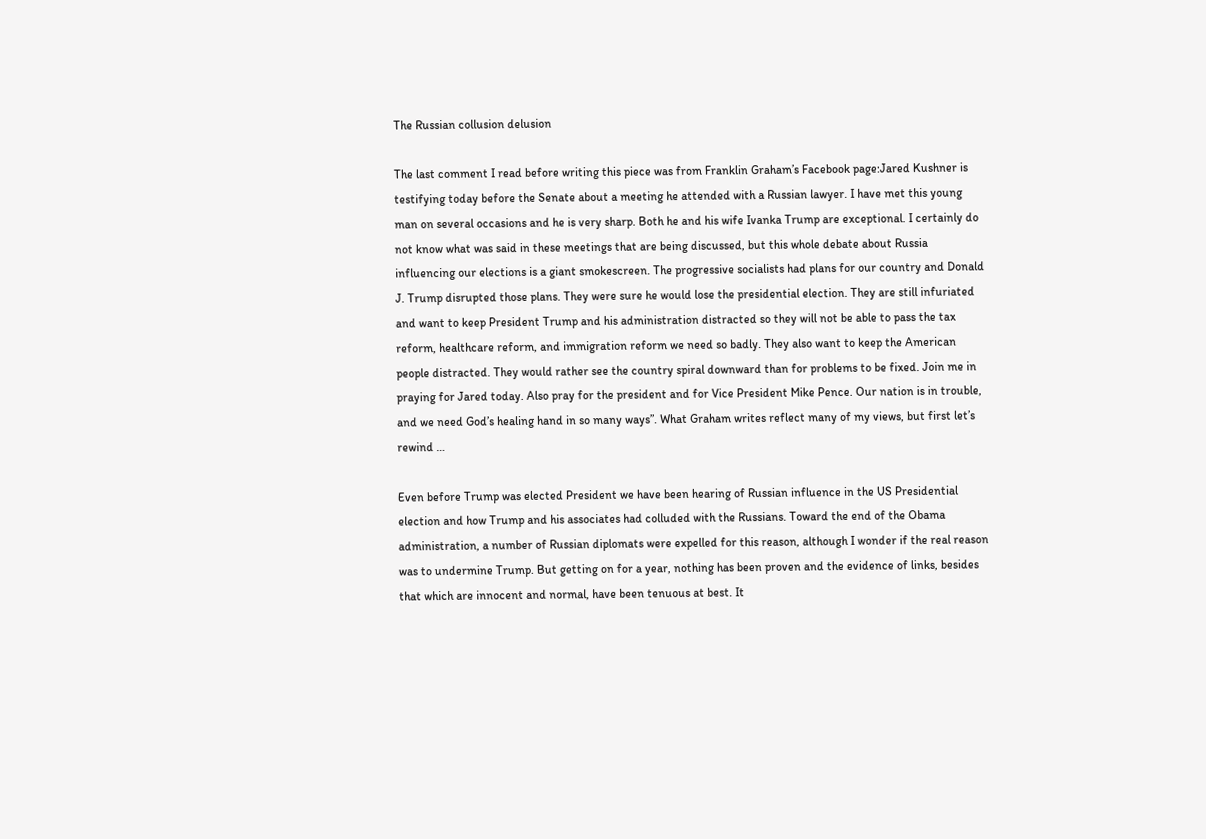The Russian collusion delusion

The last comment I read before writing this piece was from Franklin Graham’s Facebook page:Jared Kushner is testifying today before the Senate about a meeting he attended with a Russian lawyer. I have met this young man on several occasions and he is very sharp. Both he and his wife Ivanka Trump are exceptional. I certainly do not know what was said in these meetings that are being discussed, but this whole debate about Russia influencing our elections is a giant smokescreen. The progressive socialists had plans for our country and Donald J. Trump disrupted those plans. They were sure he would lose the presidential election. They are still infuriated and want to keep President Trump and his administration distracted so they will not be able to pass the tax reform, healthcare reform, and immigration reform we need so badly. They also want to keep the American people distracted. They would rather see the country spiral downward than for problems to be fixed. Join me in praying for Jared today. Also pray for the president and for Vice President Mike Pence. Our nation is in trouble, and we need God’s healing hand in so many ways”. What Graham writes reflect many of my views, but first let’s rewind …

Even before Trump was elected President we have been hearing of Russian influence in the US Presidential election and how Trump and his associates had colluded with the Russians. Toward the end of the Obama administration, a number of Russian diplomats were expelled for this reason, although I wonder if the real reason was to undermine Trump. But getting on for a year, nothing has been proven and the evidence of links, besides that which are innocent and normal, have been tenuous at best. It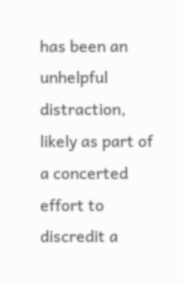has been an unhelpful distraction, likely as part of a concerted effort to discredit a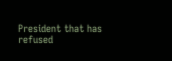President that has refused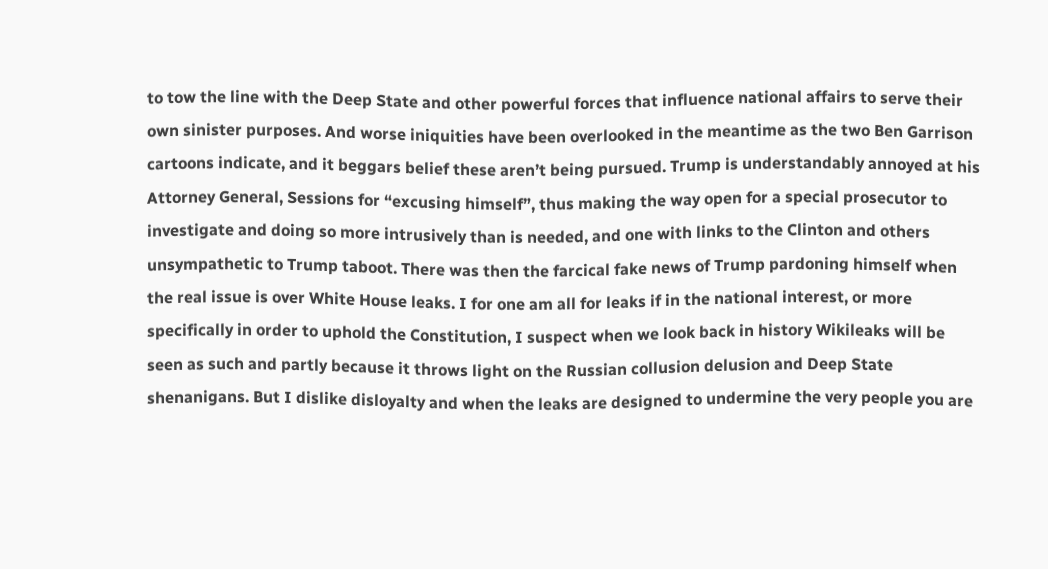to tow the line with the Deep State and other powerful forces that influence national affairs to serve their own sinister purposes. And worse iniquities have been overlooked in the meantime as the two Ben Garrison cartoons indicate, and it beggars belief these aren’t being pursued. Trump is understandably annoyed at his Attorney General, Sessions for “excusing himself”, thus making the way open for a special prosecutor to investigate and doing so more intrusively than is needed, and one with links to the Clinton and others unsympathetic to Trump taboot. There was then the farcical fake news of Trump pardoning himself when the real issue is over White House leaks. I for one am all for leaks if in the national interest, or more specifically in order to uphold the Constitution, I suspect when we look back in history Wikileaks will be seen as such and partly because it throws light on the Russian collusion delusion and Deep State shenanigans. But I dislike disloyalty and when the leaks are designed to undermine the very people you are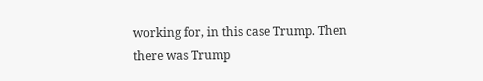working for, in this case Trump. Then there was Trump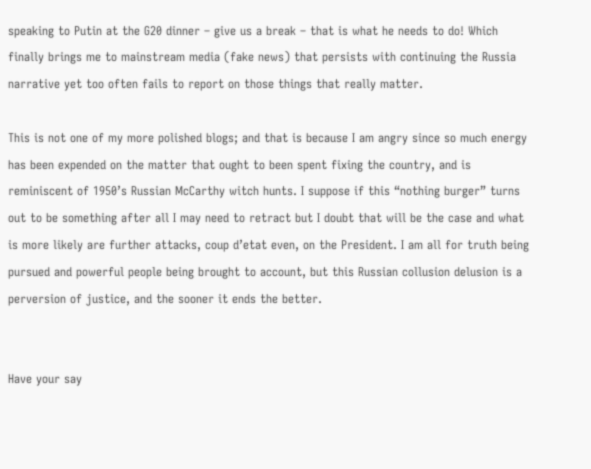speaking to Putin at the G20 dinner – give us a break – that is what he needs to do! Which finally brings me to mainstream media (fake news) that persists with continuing the Russia narrative yet too often fails to report on those things that really matter.

This is not one of my more polished blogs; and that is because I am angry since so much energy has been expended on the matter that ought to been spent fixing the country, and is reminiscent of 1950’s Russian McCarthy witch hunts. I suppose if this “nothing burger” turns out to be something after all I may need to retract but I doubt that will be the case and what is more likely are further attacks, coup d’etat even, on the President. I am all for truth being pursued and powerful people being brought to account, but this Russian collusion delusion is a perversion of justice, and the sooner it ends the better.


Have your say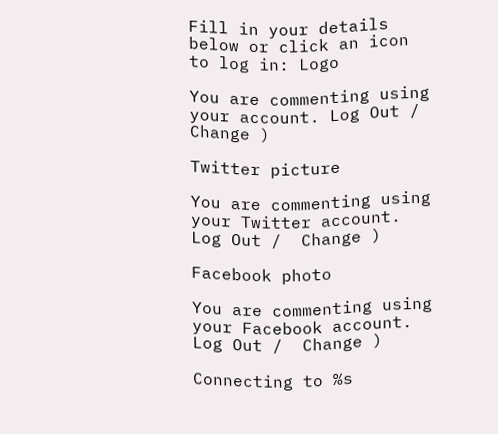Fill in your details below or click an icon to log in: Logo

You are commenting using your account. Log Out /  Change )

Twitter picture

You are commenting using your Twitter account. Log Out /  Change )

Facebook photo

You are commenting using your Facebook account. Log Out /  Change )

Connecting to %s